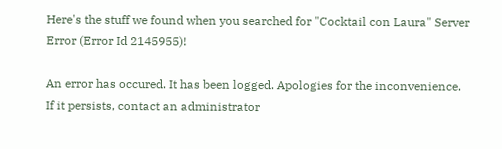Here's the stuff we found when you searched for "Cocktail con Laura" Server Error (Error Id 2145955)!

An error has occured. It has been logged. Apologies for the inconvenience. If it persists, contact an administrator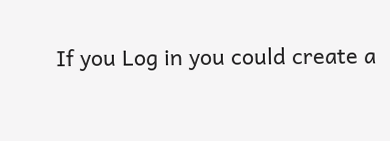If you Log in you could create a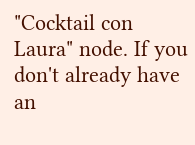"Cocktail con Laura" node. If you don't already have an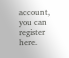account, you can register here.